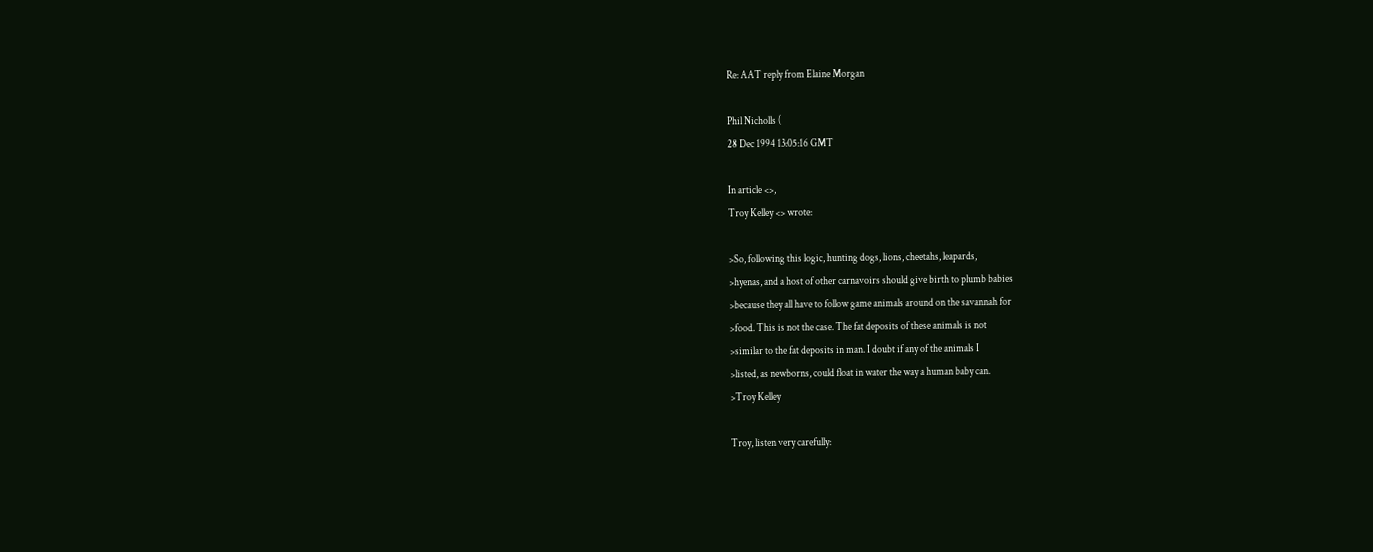Re: AAT reply from Elaine Morgan

Phil Nicholls (
28 Dec 1994 13:05:16 GMT

In article <>,
Troy Kelley <> wrote:

>So, following this logic, hunting dogs, lions, cheetahs, leapards,
>hyenas, and a host of other carnavoirs should give birth to plumb babies
>because they all have to follow game animals around on the savannah for
>food. This is not the case. The fat deposits of these animals is not
>similar to the fat deposits in man. I doubt if any of the animals I
>listed, as newborns, could float in water the way a human baby can.
>Troy Kelley

Troy, listen very carefully: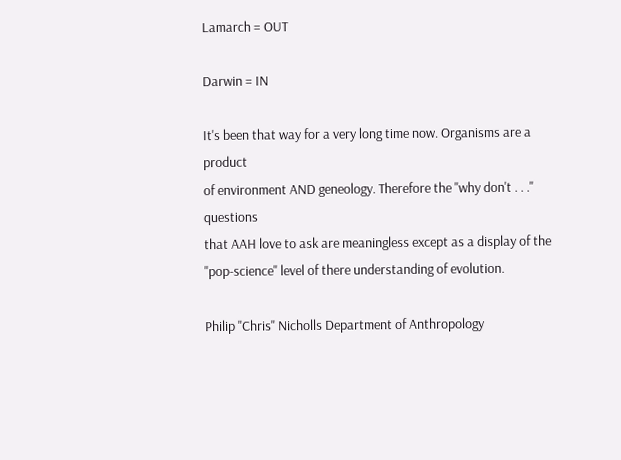Lamarch = OUT

Darwin = IN

It's been that way for a very long time now. Organisms are a product
of environment AND geneology. Therefore the "why don't . . ." questions
that AAH love to ask are meaningless except as a display of the
"pop-science" level of there understanding of evolution.

Philip "Chris" Nicholls Department of Anthropology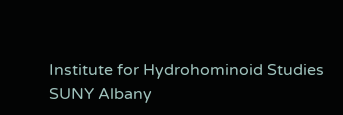Institute for Hydrohominoid Studies SUNY Albany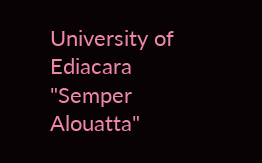University of Ediacara
"Semper Alouatta"